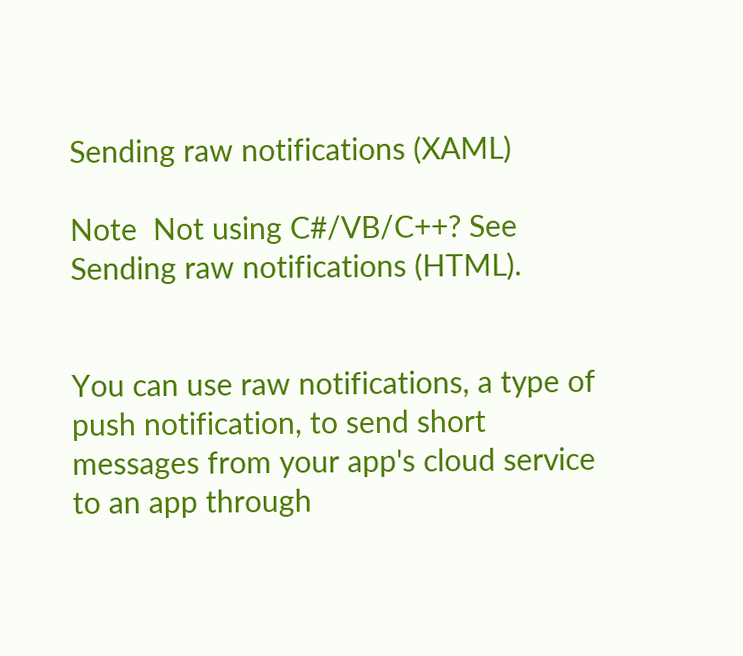Sending raw notifications (XAML)

Note  Not using C#/VB/C++? See Sending raw notifications (HTML).


You can use raw notifications, a type of push notification, to send short messages from your app's cloud service to an app through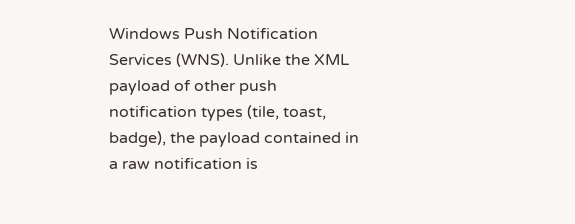Windows Push Notification Services (WNS). Unlike the XML payload of other push notification types (tile, toast, badge), the payload contained in a raw notification is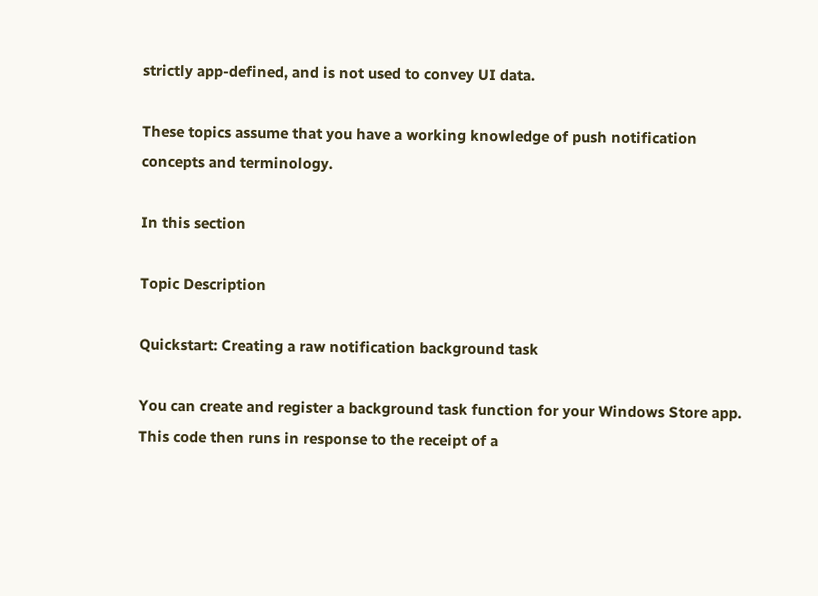strictly app-defined, and is not used to convey UI data.

These topics assume that you have a working knowledge of push notification concepts and terminology.

In this section

Topic Description

Quickstart: Creating a raw notification background task

You can create and register a background task function for your Windows Store app. This code then runs in response to the receipt of a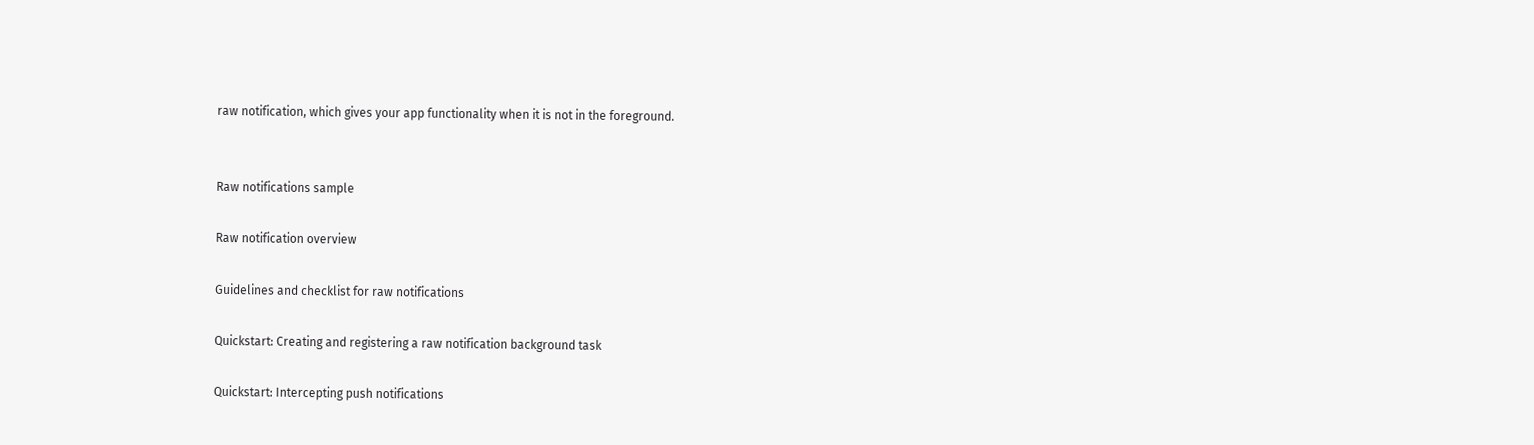raw notification, which gives your app functionality when it is not in the foreground.


Raw notifications sample

Raw notification overview

Guidelines and checklist for raw notifications

Quickstart: Creating and registering a raw notification background task

Quickstart: Intercepting push notifications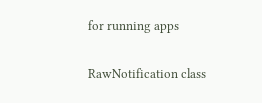for running apps

RawNotification class